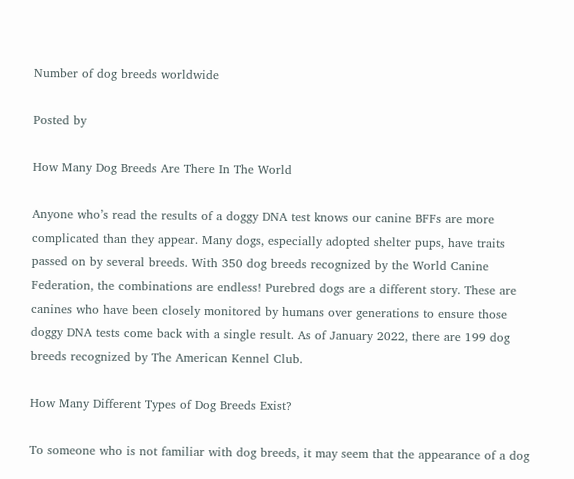Number of dog breeds worldwide

Posted by

How Many Dog Breeds Are There In The World

Anyone who’s read the results of a doggy DNA test knows our canine BFFs are more complicated than they appear. Many dogs, especially adopted shelter pups, have traits passed on by several breeds. With 350 dog breeds recognized by the World Canine Federation, the combinations are endless! Purebred dogs are a different story. These are canines who have been closely monitored by humans over generations to ensure those doggy DNA tests come back with a single result. As of January 2022, there are 199 dog breeds recognized by The American Kennel Club.

How Many Different Types of Dog Breeds Exist?

To someone who is not familiar with dog breeds, it may seem that the appearance of a dog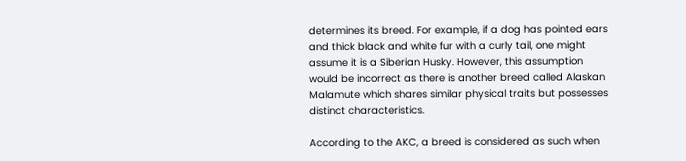determines its breed. For example, if a dog has pointed ears and thick black and white fur with a curly tail, one might assume it is a Siberian Husky. However, this assumption would be incorrect as there is another breed called Alaskan Malamute which shares similar physical traits but possesses distinct characteristics.

According to the AKC, a breed is considered as such when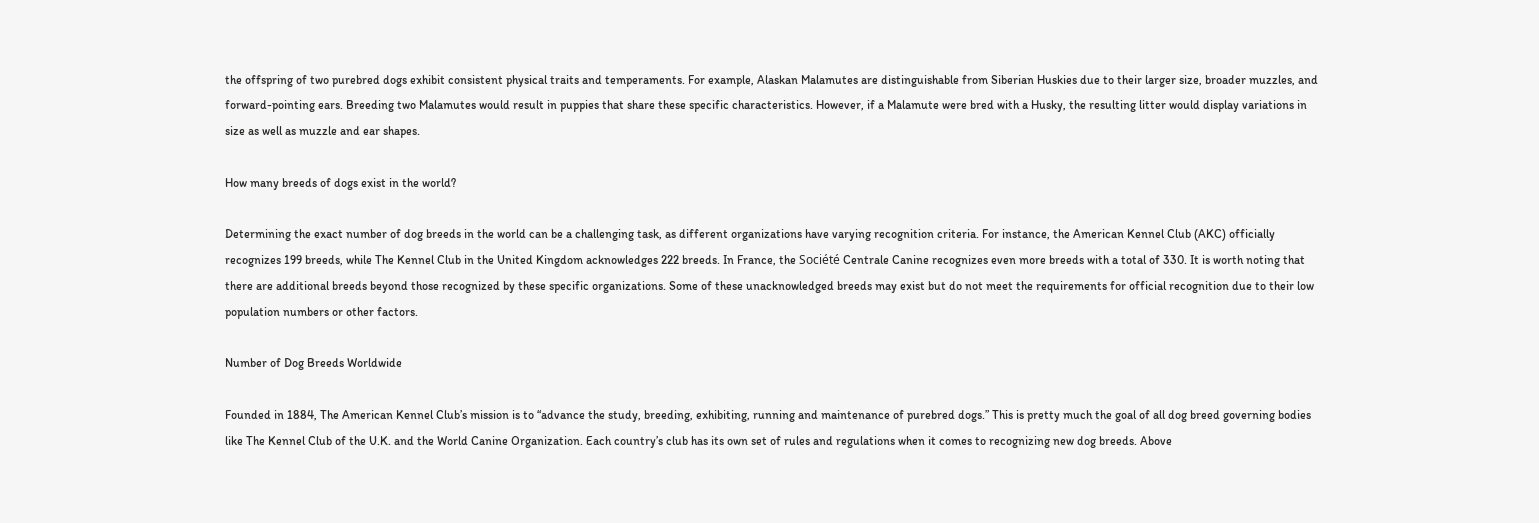the offspring of two purebred dogs exhibit consistent physical traits and temperaments. For example, Alaskan Malamutes are distinguishable from Siberian Huskies due to their larger size, broader muzzles, and forward-pointing ears. Breeding two Malamutes would result in puppies that share these specific characteristics. However, if a Malamute were bred with a Husky, the resulting litter would display variations in size as well as muzzle and ear shapes.

How many breeds of dogs exist in the world?

Determining the exact number of dog breeds in the world can be a challenging task, as different organizations have varying recognition criteria. For instance, the American Kennel Club (AKC) officially recognizes 199 breeds, while The Kennel Club in the United Kingdom acknowledges 222 breeds. In France, the Société Centrale Canine recognizes even more breeds with a total of 330. It is worth noting that there are additional breeds beyond those recognized by these specific organizations. Some of these unacknowledged breeds may exist but do not meet the requirements for official recognition due to their low population numbers or other factors.

Number of Dog Breeds Worldwide

Founded in 1884, The American Kennel Club’s mission is to “advance the study, breeding, exhibiting, running and maintenance of purebred dogs.” This is pretty much the goal of all dog breed governing bodies like The Kennel Club of the U.K. and the World Canine Organization. Each country’s club has its own set of rules and regulations when it comes to recognizing new dog breeds. Above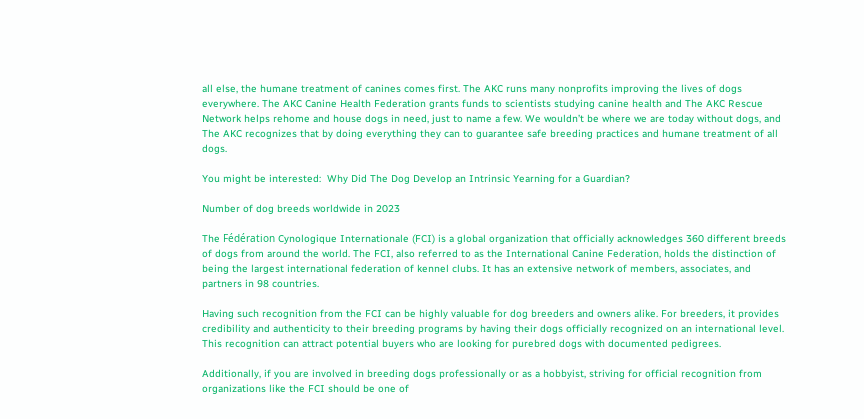all else, the humane treatment of canines comes first. The AKC runs many nonprofits improving the lives of dogs everywhere. The AKC Canine Health Federation grants funds to scientists studying canine health and The AKC Rescue Network helps rehome and house dogs in need, just to name a few. We wouldn’t be where we are today without dogs, and The AKC recognizes that by doing everything they can to guarantee safe breeding practices and humane treatment of all dogs.

You might be interested:  Why Did The Dog Develop an Intrinsic Yearning for a Guardian?

Number of dog breeds worldwide in 2023

The Fédération Cynologique Internationale (FCI) is a global organization that officially acknowledges 360 different breeds of dogs from around the world. The FCI, also referred to as the International Canine Federation, holds the distinction of being the largest international federation of kennel clubs. It has an extensive network of members, associates, and partners in 98 countries.

Having such recognition from the FCI can be highly valuable for dog breeders and owners alike. For breeders, it provides credibility and authenticity to their breeding programs by having their dogs officially recognized on an international level. This recognition can attract potential buyers who are looking for purebred dogs with documented pedigrees.

Additionally, if you are involved in breeding dogs professionally or as a hobbyist, striving for official recognition from organizations like the FCI should be one of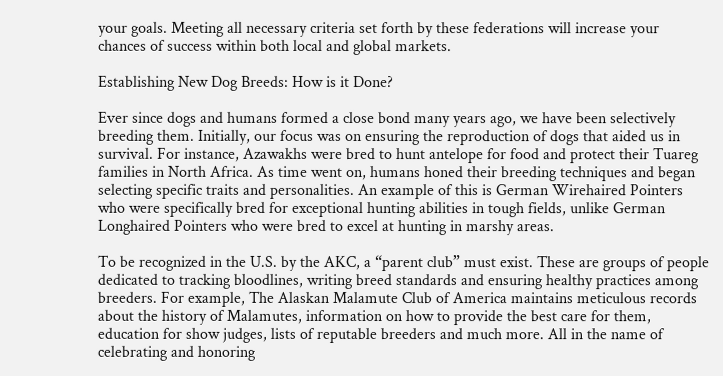your goals. Meeting all necessary criteria set forth by these federations will increase your chances of success within both local and global markets.

Establishing New Dog Breeds: How is it Done?

Ever since dogs and humans formed a close bond many years ago, we have been selectively breeding them. Initially, our focus was on ensuring the reproduction of dogs that aided us in survival. For instance, Azawakhs were bred to hunt antelope for food and protect their Tuareg families in North Africa. As time went on, humans honed their breeding techniques and began selecting specific traits and personalities. An example of this is German Wirehaired Pointers who were specifically bred for exceptional hunting abilities in tough fields, unlike German Longhaired Pointers who were bred to excel at hunting in marshy areas.

To be recognized in the U.S. by the AKC, a “parent club” must exist. These are groups of people dedicated to tracking bloodlines, writing breed standards and ensuring healthy practices among breeders. For example, The Alaskan Malamute Club of America maintains meticulous records about the history of Malamutes, information on how to provide the best care for them, education for show judges, lists of reputable breeders and much more. All in the name of celebrating and honoring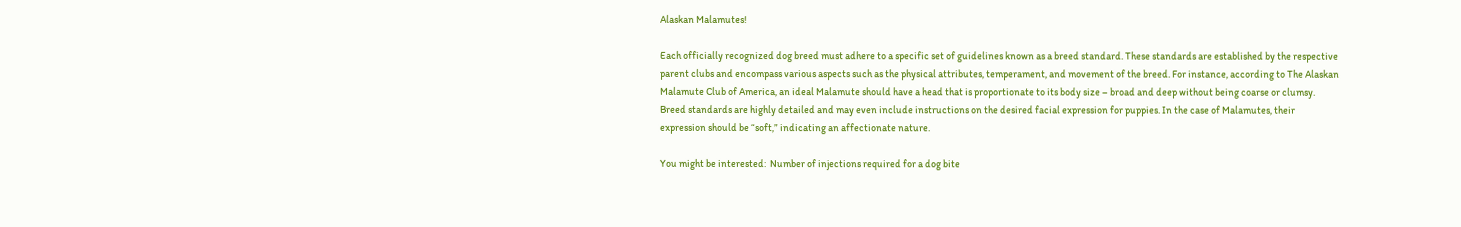Alaskan Malamutes!

Each officially recognized dog breed must adhere to a specific set of guidelines known as a breed standard. These standards are established by the respective parent clubs and encompass various aspects such as the physical attributes, temperament, and movement of the breed. For instance, according to The Alaskan Malamute Club of America, an ideal Malamute should have a head that is proportionate to its body size – broad and deep without being coarse or clumsy. Breed standards are highly detailed and may even include instructions on the desired facial expression for puppies. In the case of Malamutes, their expression should be “soft,” indicating an affectionate nature.

You might be interested:  Number of injections required for a dog bite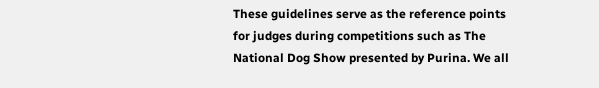These guidelines serve as the reference points for judges during competitions such as The National Dog Show presented by Purina. We all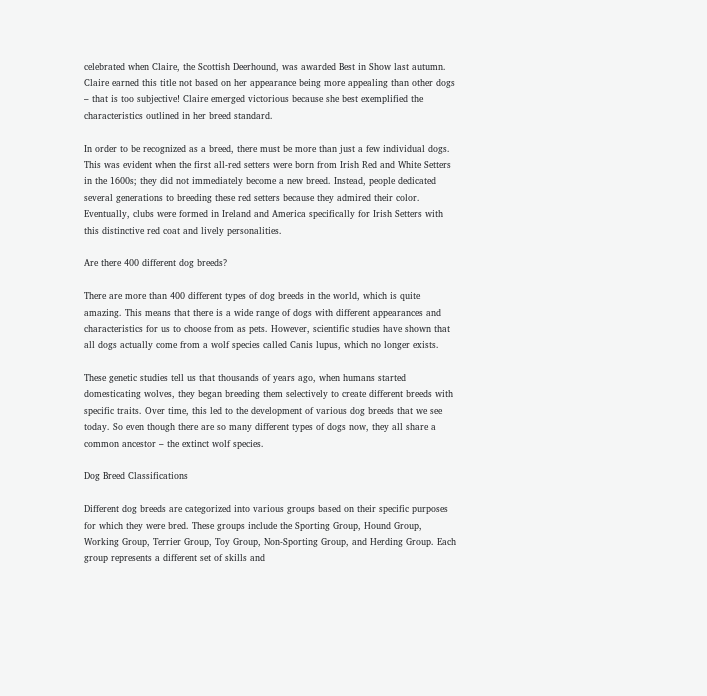celebrated when Claire, the Scottish Deerhound, was awarded Best in Show last autumn. Claire earned this title not based on her appearance being more appealing than other dogs – that is too subjective! Claire emerged victorious because she best exemplified the characteristics outlined in her breed standard.

In order to be recognized as a breed, there must be more than just a few individual dogs. This was evident when the first all-red setters were born from Irish Red and White Setters in the 1600s; they did not immediately become a new breed. Instead, people dedicated several generations to breeding these red setters because they admired their color. Eventually, clubs were formed in Ireland and America specifically for Irish Setters with this distinctive red coat and lively personalities.

Are there 400 different dog breeds?

There are more than 400 different types of dog breeds in the world, which is quite amazing. This means that there is a wide range of dogs with different appearances and characteristics for us to choose from as pets. However, scientific studies have shown that all dogs actually come from a wolf species called Canis lupus, which no longer exists.

These genetic studies tell us that thousands of years ago, when humans started domesticating wolves, they began breeding them selectively to create different breeds with specific traits. Over time, this led to the development of various dog breeds that we see today. So even though there are so many different types of dogs now, they all share a common ancestor – the extinct wolf species.

Dog Breed Classifications

Different dog breeds are categorized into various groups based on their specific purposes for which they were bred. These groups include the Sporting Group, Hound Group, Working Group, Terrier Group, Toy Group, Non-Sporting Group, and Herding Group. Each group represents a different set of skills and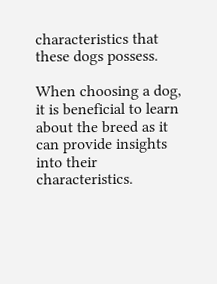characteristics that these dogs possess.

When choosing a dog, it is beneficial to learn about the breed as it can provide insights into their characteristics.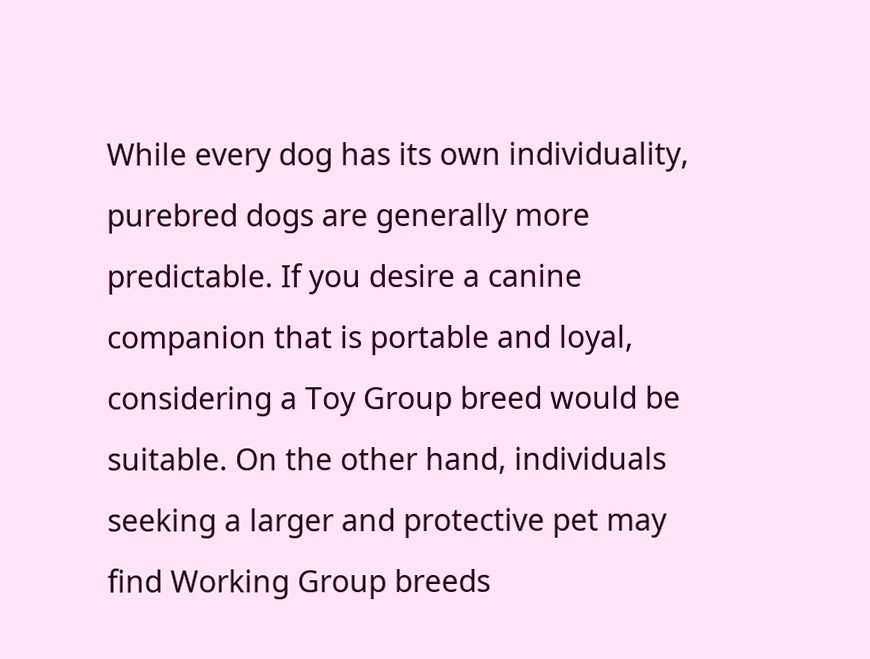While every dog has its own individuality, purebred dogs are generally more predictable. If you desire a canine companion that is portable and loyal, considering a Toy Group breed would be suitable. On the other hand, individuals seeking a larger and protective pet may find Working Group breeds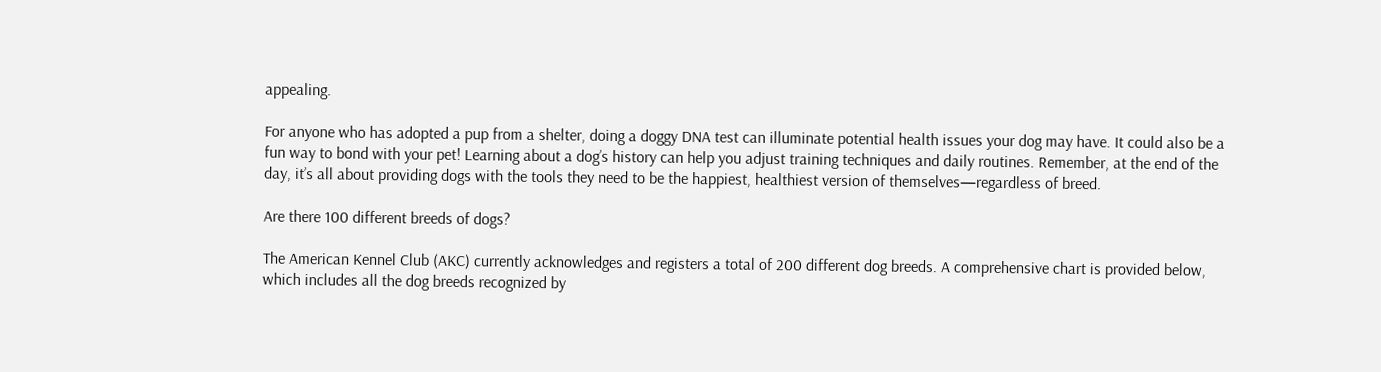appealing.

For anyone who has adopted a pup from a shelter, doing a doggy DNA test can illuminate potential health issues your dog may have. It could also be a fun way to bond with your pet! Learning about a dog’s history can help you adjust training techniques and daily routines. Remember, at the end of the day, it’s all about providing dogs with the tools they need to be the happiest, healthiest version of themselves—regardless of breed.

Are there 100 different breeds of dogs?

The American Kennel Club (AKC) currently acknowledges and registers a total of 200 different dog breeds. A comprehensive chart is provided below, which includes all the dog breeds recognized by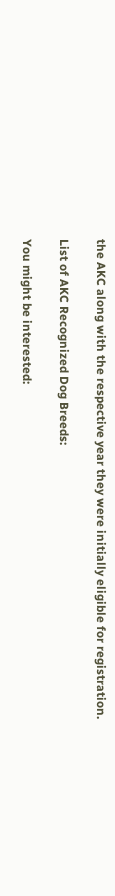the AKC along with the respective year they were initially eligible for registration.

List of AKC Recognized Dog Breeds:

You might be interested: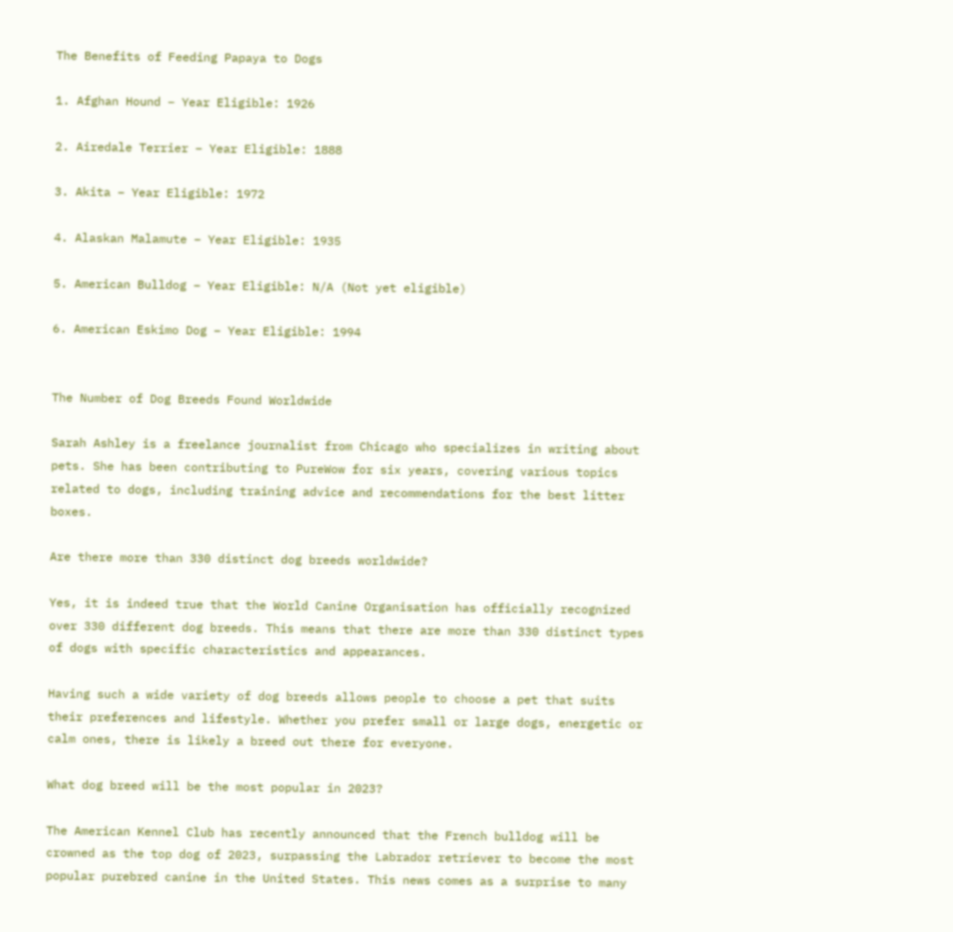The Benefits of Feeding Papaya to Dogs

1. Afghan Hound – Year Eligible: 1926

2. Airedale Terrier – Year Eligible: 1888

3. Akita – Year Eligible: 1972

4. Alaskan Malamute – Year Eligible: 1935

5. American Bulldog – Year Eligible: N/A (Not yet eligible)

6. American Eskimo Dog – Year Eligible: 1994


The Number of Dog Breeds Found Worldwide

Sarah Ashley is a freelance journalist from Chicago who specializes in writing about pets. She has been contributing to PureWow for six years, covering various topics related to dogs, including training advice and recommendations for the best litter boxes.

Are there more than 330 distinct dog breeds worldwide?

Yes, it is indeed true that the World Canine Organisation has officially recognized over 330 different dog breeds. This means that there are more than 330 distinct types of dogs with specific characteristics and appearances.

Having such a wide variety of dog breeds allows people to choose a pet that suits their preferences and lifestyle. Whether you prefer small or large dogs, energetic or calm ones, there is likely a breed out there for everyone.

What dog breed will be the most popular in 2023?

The American Kennel Club has recently announced that the French bulldog will be crowned as the top dog of 2023, surpassing the Labrador retriever to become the most popular purebred canine in the United States. This news comes as a surprise to many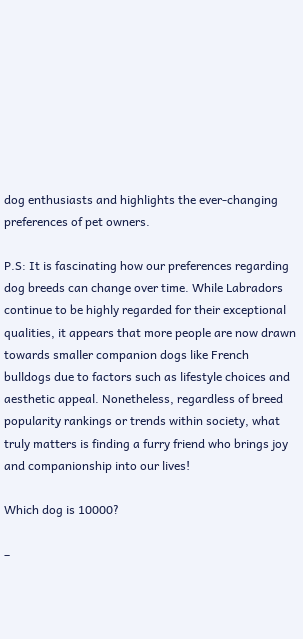dog enthusiasts and highlights the ever-changing preferences of pet owners.

P.S: It is fascinating how our preferences regarding dog breeds can change over time. While Labradors continue to be highly regarded for their exceptional qualities, it appears that more people are now drawn towards smaller companion dogs like French bulldogs due to factors such as lifestyle choices and aesthetic appeal. Nonetheless, regardless of breed popularity rankings or trends within society, what truly matters is finding a furry friend who brings joy and companionship into our lives!

Which dog is 10000?

–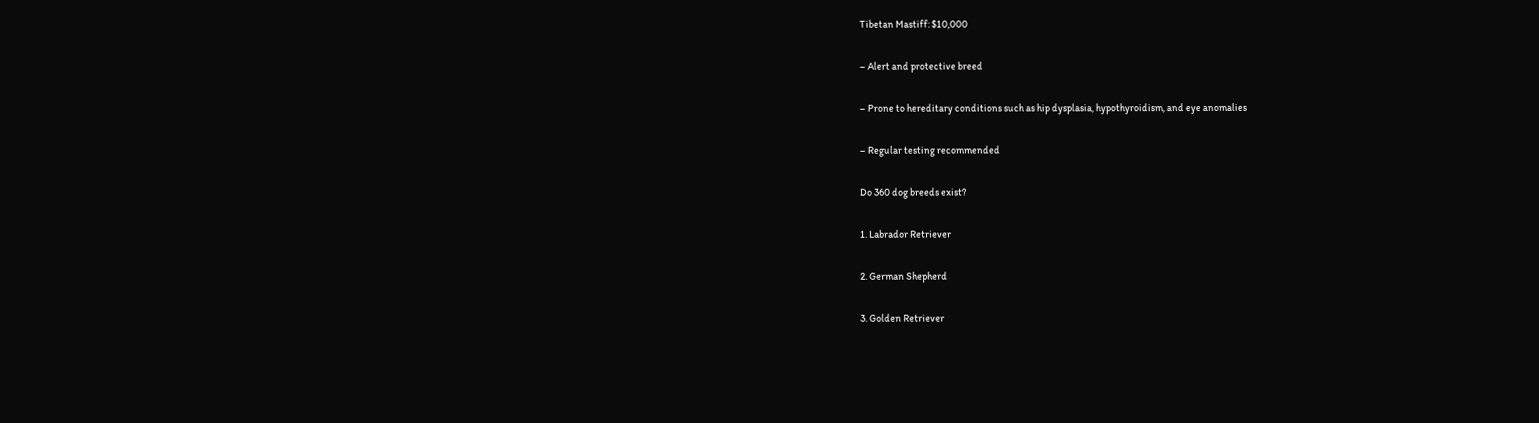Tibetan Mastiff: $10,000

– Alert and protective breed

– Prone to hereditary conditions such as hip dysplasia, hypothyroidism, and eye anomalies

– Regular testing recommended

Do 360 dog breeds exist?

1. Labrador Retriever

2. German Shepherd

3. Golden Retriever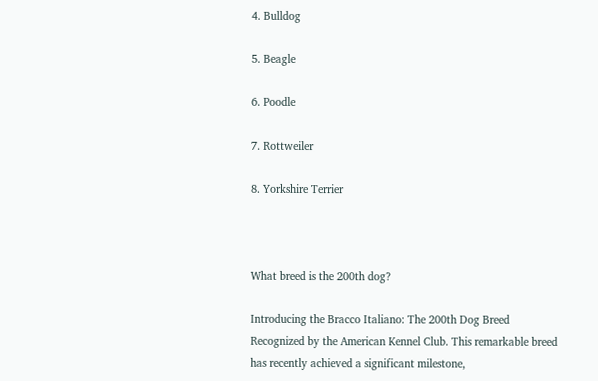4. Bulldog

5. Beagle

6. Poodle

7. Rottweiler

8. Yorkshire Terrier



What breed is the 200th dog?

Introducing the Bracco Italiano: The 200th Dog Breed Recognized by the American Kennel Club. This remarkable breed has recently achieved a significant milestone,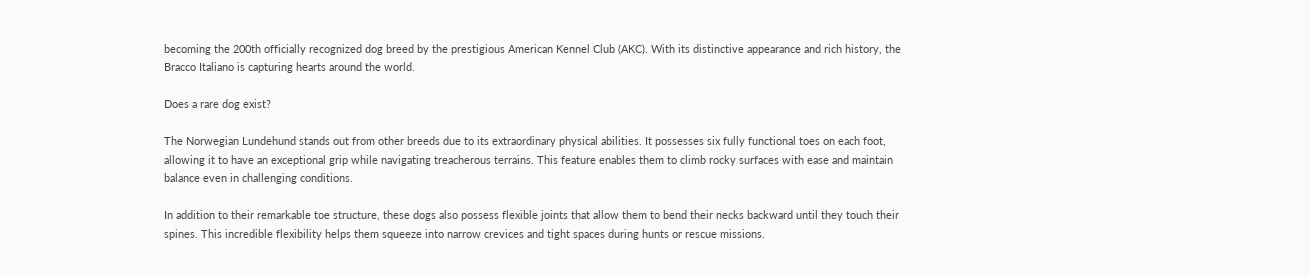becoming the 200th officially recognized dog breed by the prestigious American Kennel Club (AKC). With its distinctive appearance and rich history, the Bracco Italiano is capturing hearts around the world.

Does a rare dog exist?

The Norwegian Lundehund stands out from other breeds due to its extraordinary physical abilities. It possesses six fully functional toes on each foot, allowing it to have an exceptional grip while navigating treacherous terrains. This feature enables them to climb rocky surfaces with ease and maintain balance even in challenging conditions.

In addition to their remarkable toe structure, these dogs also possess flexible joints that allow them to bend their necks backward until they touch their spines. This incredible flexibility helps them squeeze into narrow crevices and tight spaces during hunts or rescue missions.